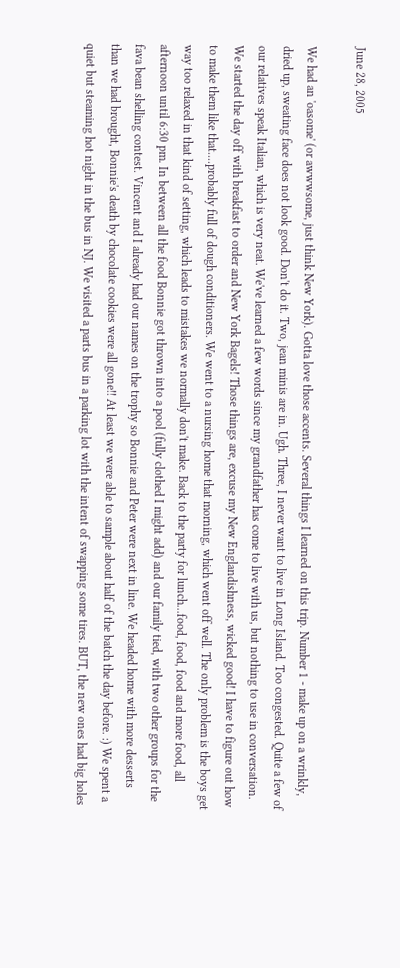June 28, 2005

We had an 'oasome' (or awwwsome, just think New York). Gotta love those accents. Several things I learned on this trip. Number 1 - make up on a wrinkly, dried up, sweating face does not look good. Don't do it. Two, jean minis are in. Ugh. Three, I never want to live in Long Island. Too congested. Quite a few of our relatives speak Italian, which is very neat. We've learned a few words since my grandfather has come to live with us, but nothing to use in conversation. We started the day off with breakfast to order and New York Bagels! Those things are, excuse my New Englandishness, wicked good! I have to figure out how to make them like that....probably full of dough conditioners. We went to a nursing home that morning, which went off well. The only problem is the boys get way too relaxed in that kind of setting, which leads to mistakes we normally don't make. Back to the party for lunch...food, food, food and more food, all afternoon until 6:30 pm. In between all the food Bonnie got thrown into a pool (fully clothed I might add) and our family tied, with two other groups for the fava bean shelling contest. Vincent and I already had our names on the trophy so Bonnie and Peter were next in line. We headed home with more desserts than we had brought, Bonnie's death by chocolate cookies were all gone!! At least we were able to sample about half of the batch the day before. :) We spent a quiet but steaming hot night in the bus in NJ. We visited a parts bus in a parking lot with the intent of swapping some tires. BUT, the new ones had big holes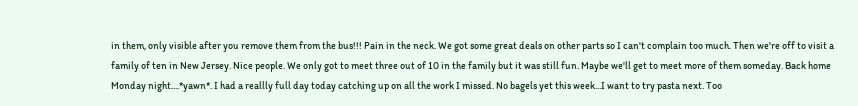in them, only visible after you remove them from the bus!!! Pain in the neck. We got some great deals on other parts so I can't complain too much. Then we're off to visit a family of ten in New Jersey. Nice people. We only got to meet three out of 10 in the family but it was still fun. Maybe we'll get to meet more of them someday. Back home Monday night....*yawn*. I had a reallly full day today catching up on all the work I missed. No bagels yet this week...I want to try pasta next. Too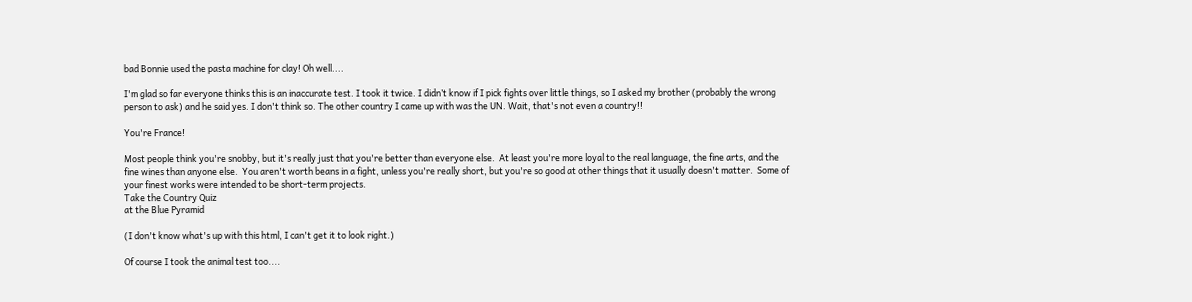bad Bonnie used the pasta machine for clay! Oh well....

I'm glad so far everyone thinks this is an inaccurate test. I took it twice. I didn’t know if I pick fights over little things, so I asked my brother (probably the wrong person to ask) and he said yes. I don't think so. The other country I came up with was the UN. Wait, that's not even a country!!

You're France!

Most people think you're snobby, but it's really just that you're better than everyone else.  At least you're more loyal to the real language, the fine arts, and the fine wines than anyone else.  You aren't worth beans in a fight, unless you're really short, but you're so good at other things that it usually doesn't matter.  Some of your finest works were intended to be short-term projects.
Take the Country Quiz
at the Blue Pyramid

(I don't know what's up with this html, I can't get it to look right.)

Of course I took the animal test too....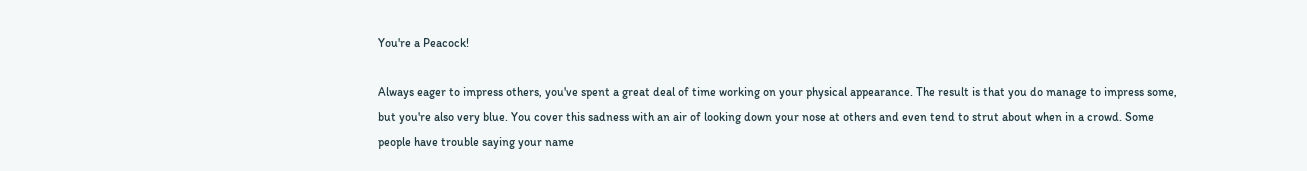You're a Peacock!

Always eager to impress others, you've spent a great deal of time working on your physical appearance. The result is that you do manage to impress some, but you're also very blue. You cover this sadness with an air of looking down your nose at others and even tend to strut about when in a crowd. Some people have trouble saying your name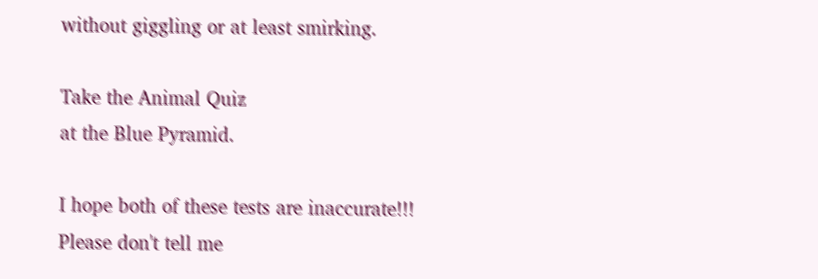without giggling or at least smirking.

Take the Animal Quiz
at the Blue Pyramid.

I hope both of these tests are inaccurate!!! Please don't tell me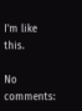I'm like this.

No comments: